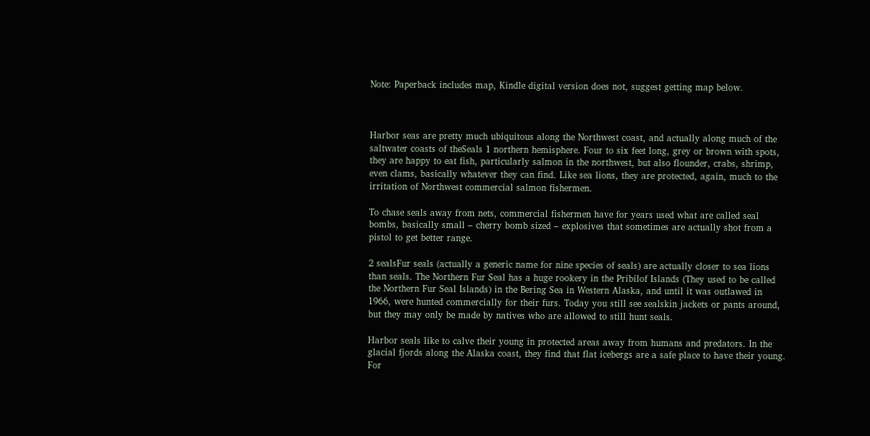Note: Paperback includes map, Kindle digital version does not, suggest getting map below.



Harbor seas are pretty much ubiquitous along the Northwest coast, and actually along much of the saltwater coasts of theSeals 1 northern hemisphere. Four to six feet long, grey or brown with spots, they are happy to eat fish, particularly salmon in the northwest, but also flounder, crabs, shrimp, even clams, basically whatever they can find. Like sea lions, they are protected, again, much to the irritation of Northwest commercial salmon fishermen.

To chase seals away from nets, commercial fishermen have for years used what are called seal bombs, basically small – cherry bomb sized – explosives that sometimes are actually shot from a pistol to get better range.

2 sealsFur seals (actually a generic name for nine species of seals) are actually closer to sea lions than seals. The Northern Fur Seal has a huge rookery in the Pribilof Islands (They used to be called the Northern Fur Seal Islands) in the Bering Sea in Western Alaska, and until it was outlawed in 1966, were hunted commercially for their furs. Today you still see sealskin jackets or pants around, but they may only be made by natives who are allowed to still hunt seals.

Harbor seals like to calve their young in protected areas away from humans and predators. In the glacial fjords along the Alaska coast, they find that flat icebergs are a safe place to have their young. For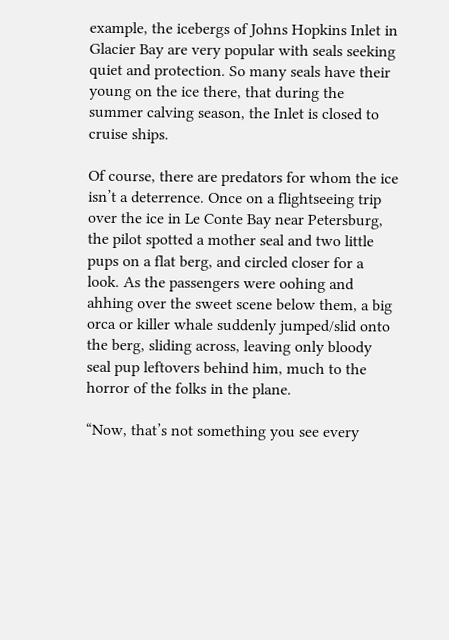example, the icebergs of Johns Hopkins Inlet in Glacier Bay are very popular with seals seeking quiet and protection. So many seals have their young on the ice there, that during the summer calving season, the Inlet is closed to cruise ships.

Of course, there are predators for whom the ice isn’t a deterrence. Once on a flightseeing trip over the ice in Le Conte Bay near Petersburg, the pilot spotted a mother seal and two little pups on a flat berg, and circled closer for a look. As the passengers were oohing and ahhing over the sweet scene below them, a big orca or killer whale suddenly jumped/slid onto the berg, sliding across, leaving only bloody seal pup leftovers behind him, much to the horror of the folks in the plane.

“Now, that’s not something you see every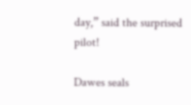day,” said the surprised pilot!

Dawes seals